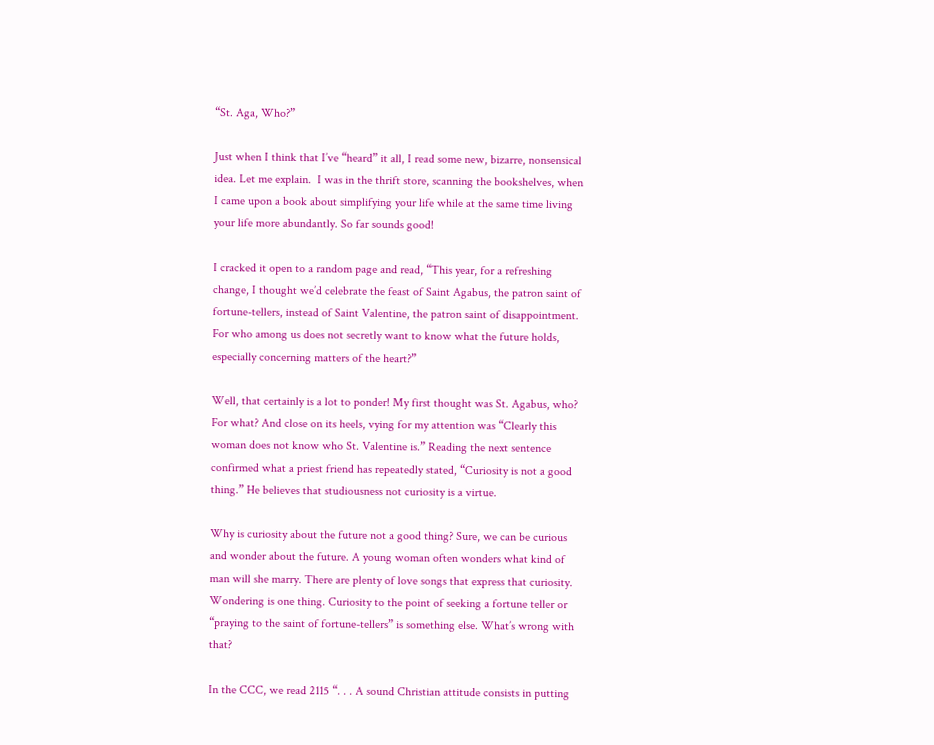“St. Aga, Who?”

Just when I think that I’ve “heard” it all, I read some new, bizarre, nonsensical idea. Let me explain.  I was in the thrift store, scanning the bookshelves, when I came upon a book about simplifying your life while at the same time living your life more abundantly. So far sounds good!

I cracked it open to a random page and read, “This year, for a refreshing change, I thought we’d celebrate the feast of Saint Agabus, the patron saint of fortune-tellers, instead of Saint Valentine, the patron saint of disappointment. For who among us does not secretly want to know what the future holds, especially concerning matters of the heart?”

Well, that certainly is a lot to ponder! My first thought was St. Agabus, who? For what? And close on its heels, vying for my attention was “Clearly this woman does not know who St. Valentine is.” Reading the next sentence confirmed what a priest friend has repeatedly stated, “Curiosity is not a good thing.” He believes that studiousness not curiosity is a virtue.

Why is curiosity about the future not a good thing? Sure, we can be curious and wonder about the future. A young woman often wonders what kind of man will she marry. There are plenty of love songs that express that curiosity. Wondering is one thing. Curiosity to the point of seeking a fortune teller or “praying to the saint of fortune-tellers” is something else. What’s wrong with that?

In the CCC, we read 2115 “. . . A sound Christian attitude consists in putting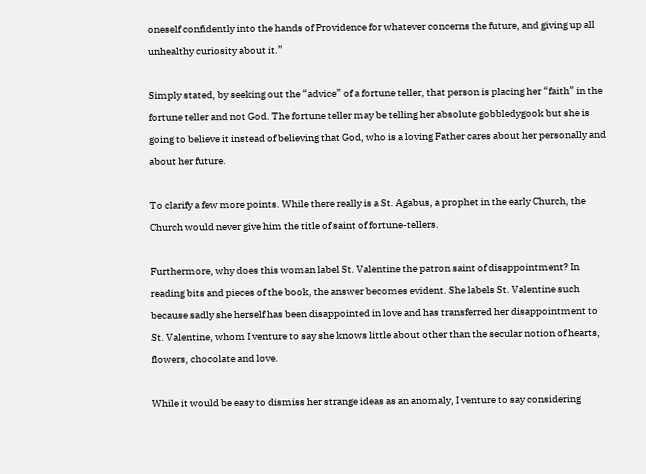oneself confidently into the hands of Providence for whatever concerns the future, and giving up all unhealthy curiosity about it.”

Simply stated, by seeking out the “advice” of a fortune teller, that person is placing her “faith” in the fortune teller and not God. The fortune teller may be telling her absolute gobbledygook but she is going to believe it instead of believing that God, who is a loving Father cares about her personally and about her future.

To clarify a few more points. While there really is a St. Agabus, a prophet in the early Church, the Church would never give him the title of saint of fortune-tellers.

Furthermore, why does this woman label St. Valentine the patron saint of disappointment? In reading bits and pieces of the book, the answer becomes evident. She labels St. Valentine such because sadly she herself has been disappointed in love and has transferred her disappointment to St. Valentine, whom I venture to say she knows little about other than the secular notion of hearts, flowers, chocolate and love.

While it would be easy to dismiss her strange ideas as an anomaly, I venture to say considering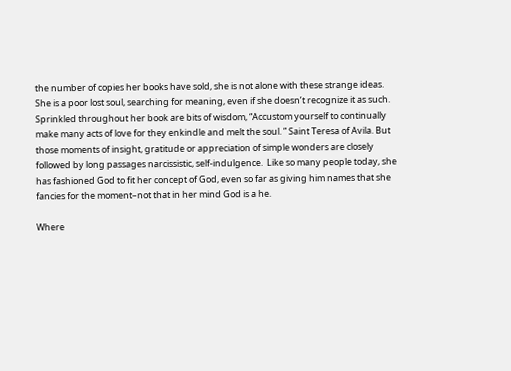the number of copies her books have sold, she is not alone with these strange ideas. She is a poor lost soul, searching for meaning, even if she doesn’t recognize it as such. Sprinkled throughout her book are bits of wisdom, “Accustom yourself to continually make many acts of love for they enkindle and melt the soul. ” Saint Teresa of Avila. But those moments of insight, gratitude or appreciation of simple wonders are closely followed by long passages narcissistic, self-indulgence.  Like so many people today, she has fashioned God to fit her concept of God, even so far as giving him names that she fancies for the moment–not that in her mind God is a he.

Where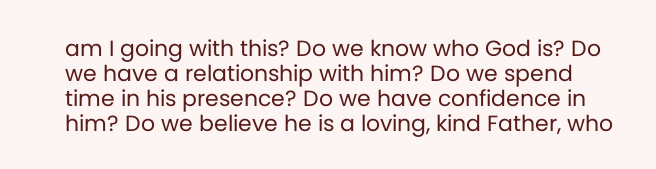am I going with this? Do we know who God is? Do we have a relationship with him? Do we spend time in his presence? Do we have confidence in him? Do we believe he is a loving, kind Father, who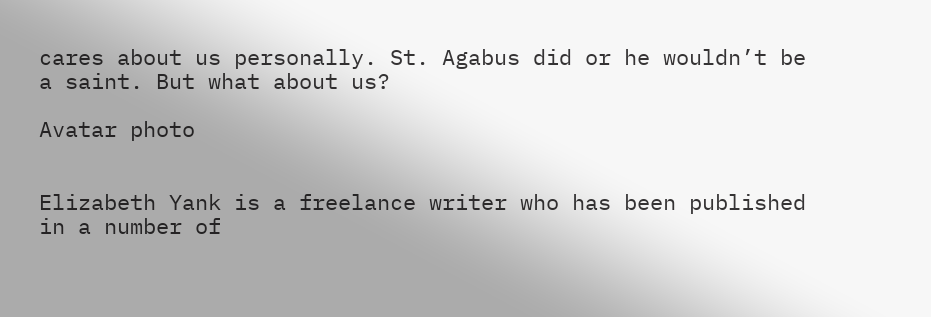cares about us personally. St. Agabus did or he wouldn’t be a saint. But what about us?

Avatar photo


Elizabeth Yank is a freelance writer who has been published in a number of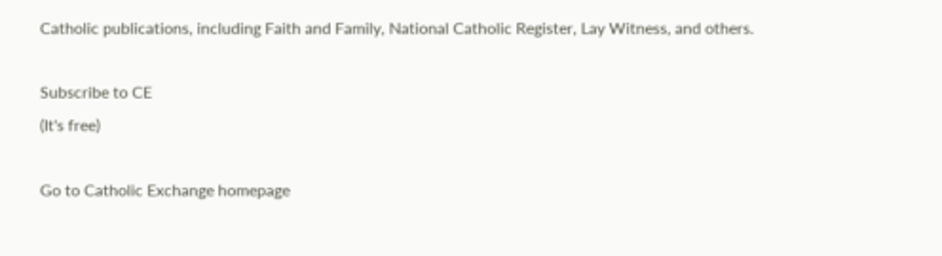Catholic publications, including Faith and Family, National Catholic Register, Lay Witness, and others.

Subscribe to CE
(It's free)

Go to Catholic Exchange homepage